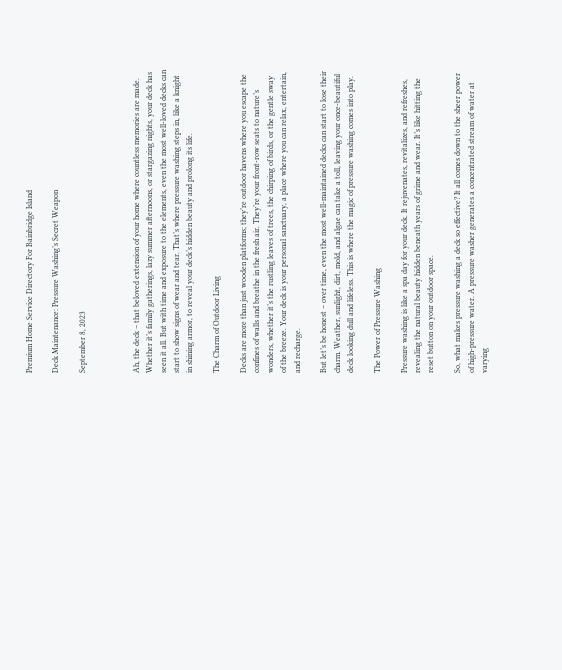Premium Home Service Directory For Bainbridge Island

Deck Maintenance: Pressure Washing’s Secret Weapon

September 8, 2023



Ah, the deck – that beloved extension of your home where countless memories are made. Whether it’s family gatherings, lazy summer afternoons, or stargazing nights, your deck has seen it all. But with time and exposure to the elements, even the most well-loved decks can start to show signs of wear and tear. That’s where pressure washing steps in, like a knight in shining armor, to reveal your deck’s hidden beauty and prolong its life.

The Charm of Outdoor Living

Decks are more than just wooden platforms; they’re outdoor havens where you escape the confines of walls and breathe in the fresh air. They’re your front-row seats to nature’s wonders, whether it’s the rustling leaves of trees, the chirping of birds, or the gentle sway of the breeze. Your deck is your personal sanctuary, a place where you can relax, entertain, and recharge.

But let’s be honest – over time, even the most well-maintained decks can start to lose their charm. Weather, sunlight, dirt, mold, and algae can take a toll, leaving your once-beautiful deck looking dull and lifeless. This is where the magic of pressure washing comes into play.

The Power of Pressure Washing

Pressure washing is like a spa day for your deck. It rejuvenates, revitalizes, and refreshes, revealing the natural beauty hidden beneath years of grime and wear. It’s like hitting the reset button on your outdoor space.

So, what makes pressure washing a deck so effective? It all comes down to the sheer power of high-pressure water. A pressure washer generates a concentrated stream of water at varying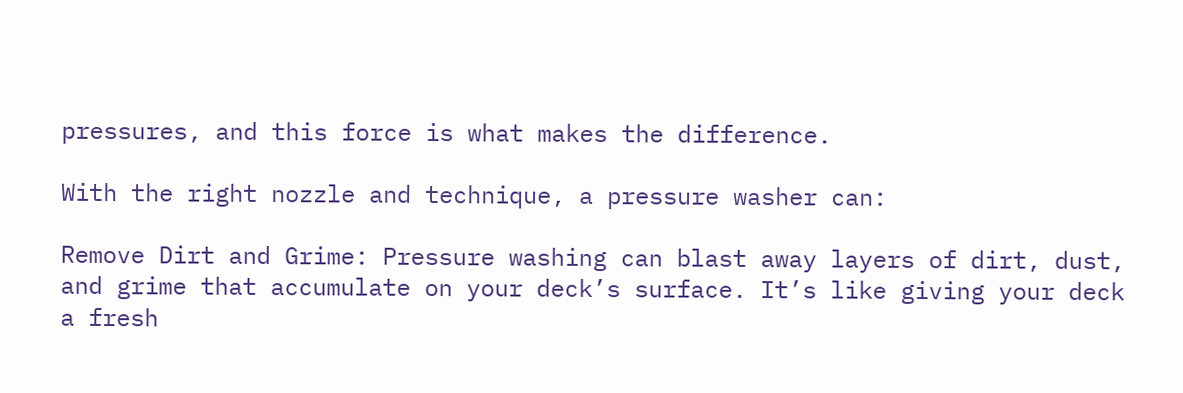pressures, and this force is what makes the difference.

With the right nozzle and technique, a pressure washer can:

Remove Dirt and Grime: Pressure washing can blast away layers of dirt, dust, and grime that accumulate on your deck’s surface. It’s like giving your deck a fresh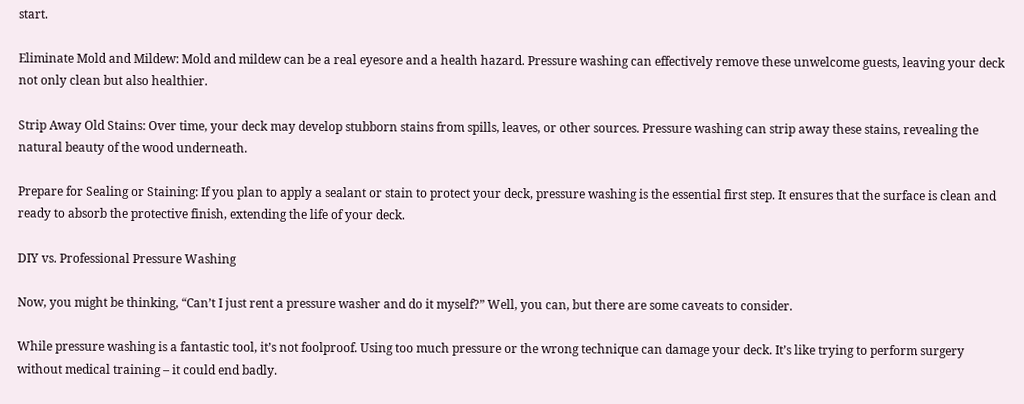start.

Eliminate Mold and Mildew: Mold and mildew can be a real eyesore and a health hazard. Pressure washing can effectively remove these unwelcome guests, leaving your deck not only clean but also healthier.

Strip Away Old Stains: Over time, your deck may develop stubborn stains from spills, leaves, or other sources. Pressure washing can strip away these stains, revealing the natural beauty of the wood underneath.

Prepare for Sealing or Staining: If you plan to apply a sealant or stain to protect your deck, pressure washing is the essential first step. It ensures that the surface is clean and ready to absorb the protective finish, extending the life of your deck.

DIY vs. Professional Pressure Washing

Now, you might be thinking, “Can’t I just rent a pressure washer and do it myself?” Well, you can, but there are some caveats to consider.

While pressure washing is a fantastic tool, it’s not foolproof. Using too much pressure or the wrong technique can damage your deck. It’s like trying to perform surgery without medical training – it could end badly.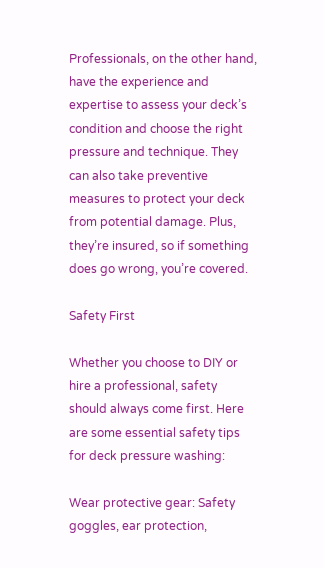Professionals, on the other hand, have the experience and expertise to assess your deck’s condition and choose the right pressure and technique. They can also take preventive measures to protect your deck from potential damage. Plus, they’re insured, so if something does go wrong, you’re covered.

Safety First

Whether you choose to DIY or hire a professional, safety should always come first. Here are some essential safety tips for deck pressure washing:

Wear protective gear: Safety goggles, ear protection,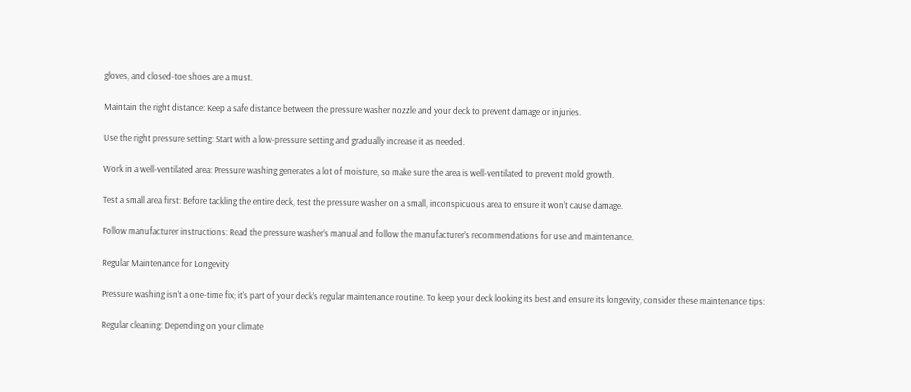gloves, and closed-toe shoes are a must.

Maintain the right distance: Keep a safe distance between the pressure washer nozzle and your deck to prevent damage or injuries.

Use the right pressure setting: Start with a low-pressure setting and gradually increase it as needed.

Work in a well-ventilated area: Pressure washing generates a lot of moisture, so make sure the area is well-ventilated to prevent mold growth.

Test a small area first: Before tackling the entire deck, test the pressure washer on a small, inconspicuous area to ensure it won’t cause damage.

Follow manufacturer instructions: Read the pressure washer’s manual and follow the manufacturer’s recommendations for use and maintenance.

Regular Maintenance for Longevity

Pressure washing isn’t a one-time fix; it’s part of your deck’s regular maintenance routine. To keep your deck looking its best and ensure its longevity, consider these maintenance tips:

Regular cleaning: Depending on your climate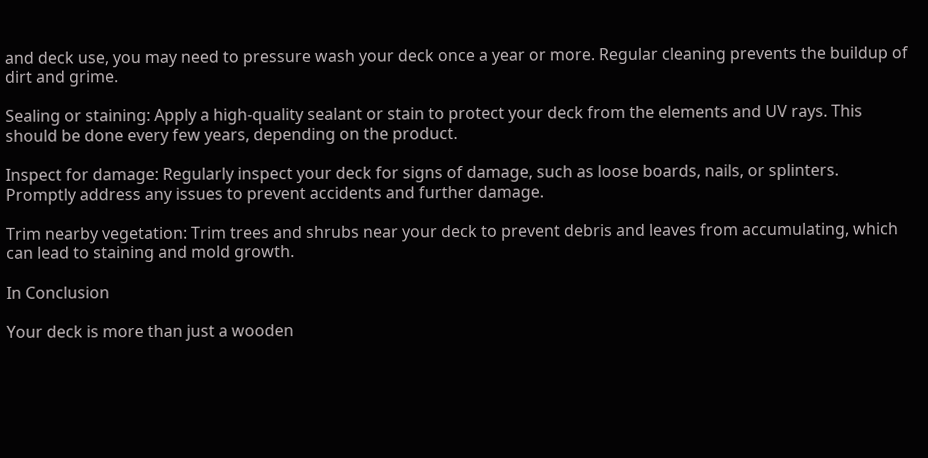and deck use, you may need to pressure wash your deck once a year or more. Regular cleaning prevents the buildup of dirt and grime.

Sealing or staining: Apply a high-quality sealant or stain to protect your deck from the elements and UV rays. This should be done every few years, depending on the product.

Inspect for damage: Regularly inspect your deck for signs of damage, such as loose boards, nails, or splinters. Promptly address any issues to prevent accidents and further damage.

Trim nearby vegetation: Trim trees and shrubs near your deck to prevent debris and leaves from accumulating, which can lead to staining and mold growth.

In Conclusion

Your deck is more than just a wooden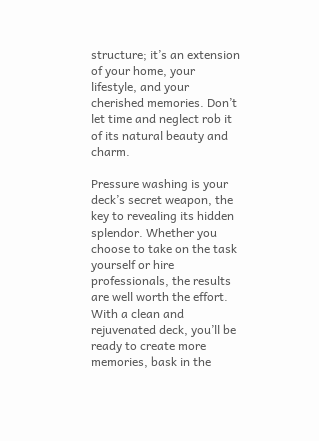structure; it’s an extension of your home, your lifestyle, and your cherished memories. Don’t let time and neglect rob it of its natural beauty and charm.

Pressure washing is your deck’s secret weapon, the key to revealing its hidden splendor. Whether you choose to take on the task yourself or hire professionals, the results are well worth the effort. With a clean and rejuvenated deck, you’ll be ready to create more memories, bask in the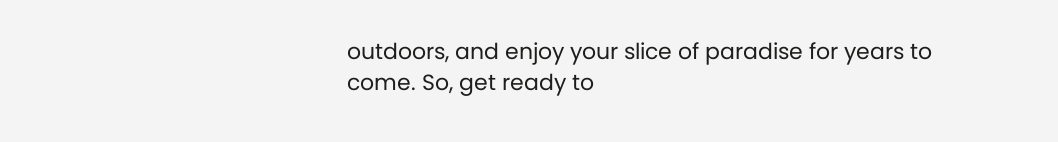outdoors, and enjoy your slice of paradise for years to come. So, get ready to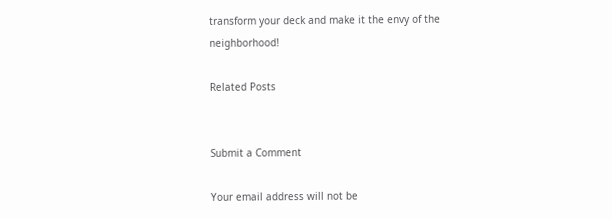transform your deck and make it the envy of the neighborhood!

Related Posts


Submit a Comment

Your email address will not be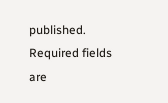published. Required fields are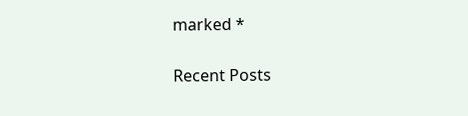marked *

Recent Posts